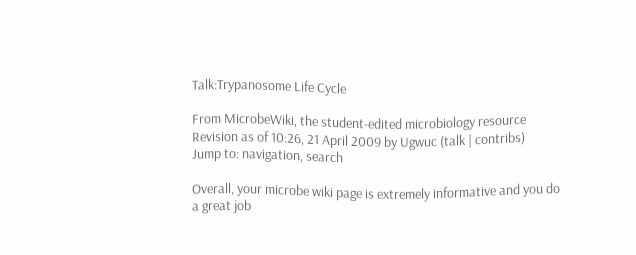Talk:Trypanosome Life Cycle

From MicrobeWiki, the student-edited microbiology resource
Revision as of 10:26, 21 April 2009 by Ugwuc (talk | contribs)
Jump to: navigation, search

Overall, your microbe wiki page is extremely informative and you do a great job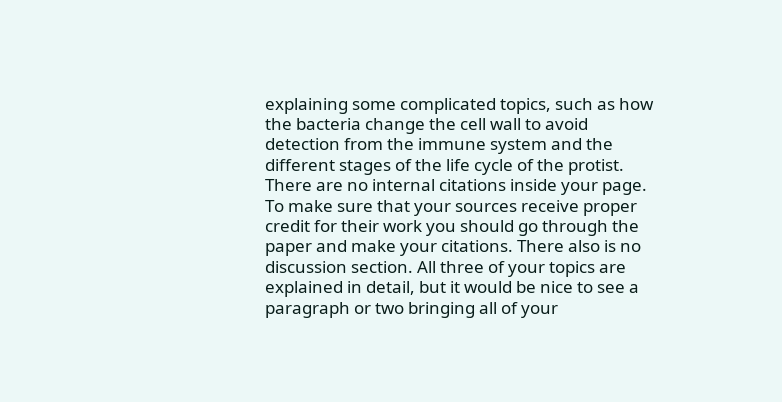explaining some complicated topics, such as how the bacteria change the cell wall to avoid detection from the immune system and the different stages of the life cycle of the protist. There are no internal citations inside your page. To make sure that your sources receive proper credit for their work you should go through the paper and make your citations. There also is no discussion section. All three of your topics are explained in detail, but it would be nice to see a paragraph or two bringing all of your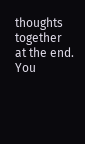thoughts together at the end. You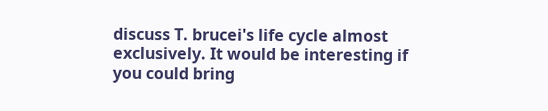discuss T. brucei's life cycle almost exclusively. It would be interesting if you could bring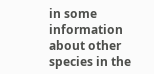in some information about other species in the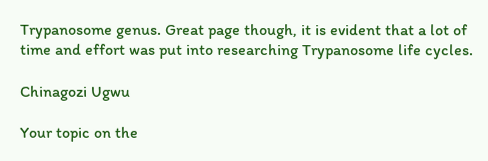Trypanosome genus. Great page though, it is evident that a lot of time and effort was put into researching Trypanosome life cycles.

Chinagozi Ugwu

Your topic on the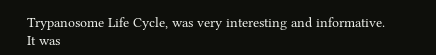Trypanosome Life Cycle, was very interesting and informative. It was